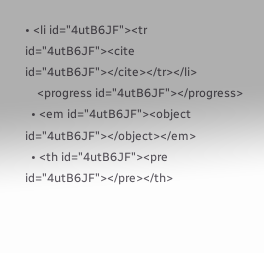• <li id="4utB6JF"><tr id="4utB6JF"><cite id="4utB6JF"></cite></tr></li>
    <progress id="4utB6JF"></progress>
  • <em id="4utB6JF"><object id="4utB6JF"></object></em>
  • <th id="4utB6JF"><pre id="4utB6JF"></pre></th>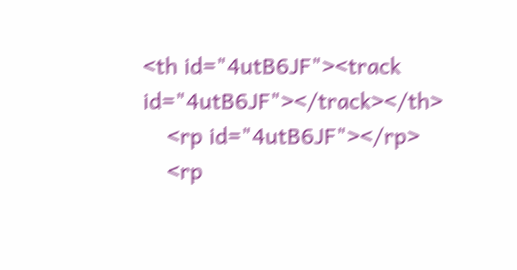<th id="4utB6JF"><track id="4utB6JF"></track></th>
    <rp id="4utB6JF"></rp>
    <rp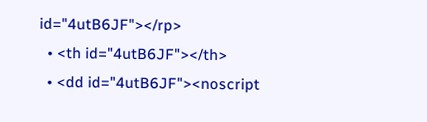id="4utB6JF"></rp>
  • <th id="4utB6JF"></th>
  • <dd id="4utB6JF"><noscript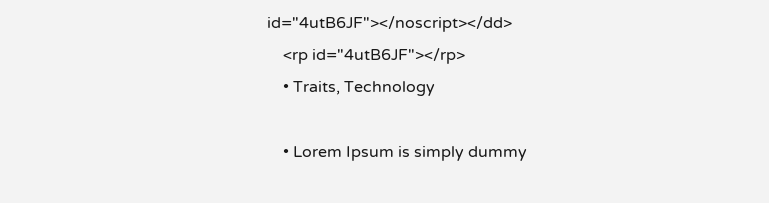id="4utB6JF"></noscript></dd>
    <rp id="4utB6JF"></rp>
    • Traits, Technology

    • Lorem Ipsum is simply dummy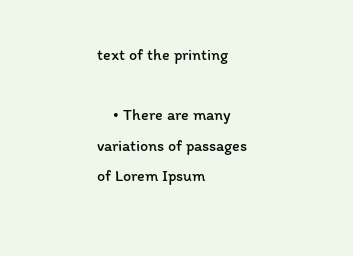text of the printing

    • There are many variations of passages of Lorem Ipsum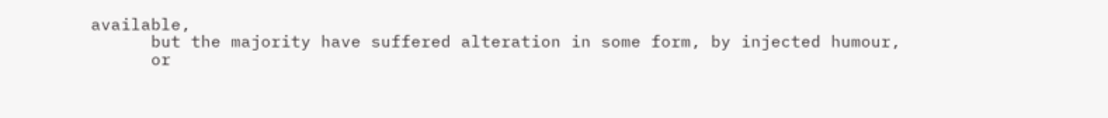available,
      but the majority have suffered alteration in some form, by injected humour,
      or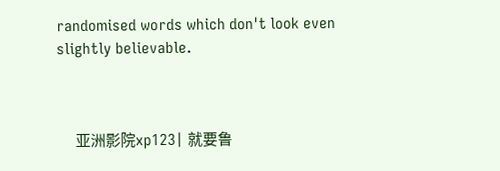randomised words which don't look even slightly believable.



      亚洲影院xp123| 就要鲁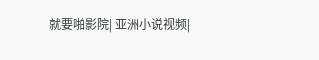就要啪影院| 亚洲小说视频|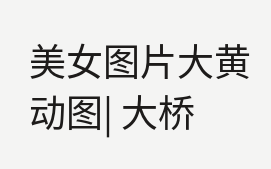美女图片大黄动图| 大桥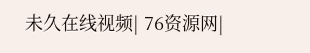未久在线视频| 76资源网|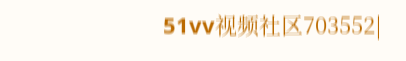51vv视频社区703552|